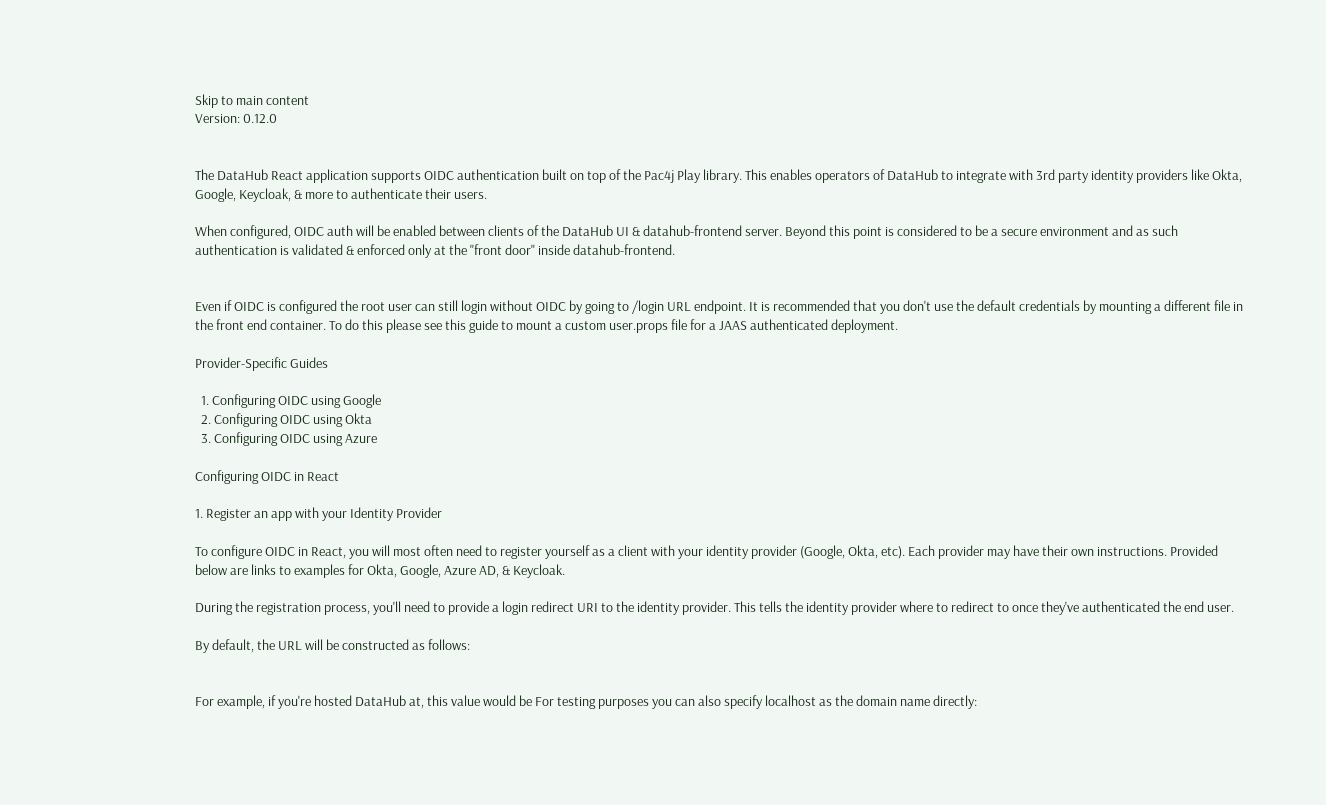Skip to main content
Version: 0.12.0


The DataHub React application supports OIDC authentication built on top of the Pac4j Play library. This enables operators of DataHub to integrate with 3rd party identity providers like Okta, Google, Keycloak, & more to authenticate their users.

When configured, OIDC auth will be enabled between clients of the DataHub UI & datahub-frontend server. Beyond this point is considered to be a secure environment and as such authentication is validated & enforced only at the "front door" inside datahub-frontend.


Even if OIDC is configured the root user can still login without OIDC by going to /login URL endpoint. It is recommended that you don't use the default credentials by mounting a different file in the front end container. To do this please see this guide to mount a custom user.props file for a JAAS authenticated deployment.

Provider-Specific Guides

  1. Configuring OIDC using Google
  2. Configuring OIDC using Okta
  3. Configuring OIDC using Azure

Configuring OIDC in React

1. Register an app with your Identity Provider

To configure OIDC in React, you will most often need to register yourself as a client with your identity provider (Google, Okta, etc). Each provider may have their own instructions. Provided below are links to examples for Okta, Google, Azure AD, & Keycloak.

During the registration process, you'll need to provide a login redirect URI to the identity provider. This tells the identity provider where to redirect to once they've authenticated the end user.

By default, the URL will be constructed as follows:


For example, if you're hosted DataHub at, this value would be For testing purposes you can also specify localhost as the domain name directly: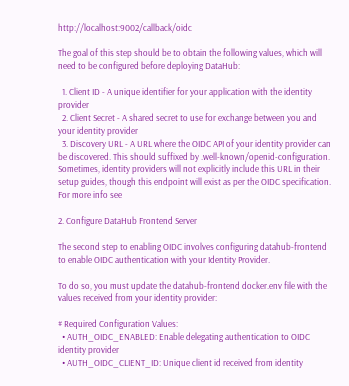http://localhost:9002/callback/oidc

The goal of this step should be to obtain the following values, which will need to be configured before deploying DataHub:

  1. Client ID - A unique identifier for your application with the identity provider
  2. Client Secret - A shared secret to use for exchange between you and your identity provider
  3. Discovery URL - A URL where the OIDC API of your identity provider can be discovered. This should suffixed by .well-known/openid-configuration. Sometimes, identity providers will not explicitly include this URL in their setup guides, though this endpoint will exist as per the OIDC specification. For more info see

2. Configure DataHub Frontend Server

The second step to enabling OIDC involves configuring datahub-frontend to enable OIDC authentication with your Identity Provider.

To do so, you must update the datahub-frontend docker.env file with the values received from your identity provider:

# Required Configuration Values:
  • AUTH_OIDC_ENABLED: Enable delegating authentication to OIDC identity provider
  • AUTH_OIDC_CLIENT_ID: Unique client id received from identity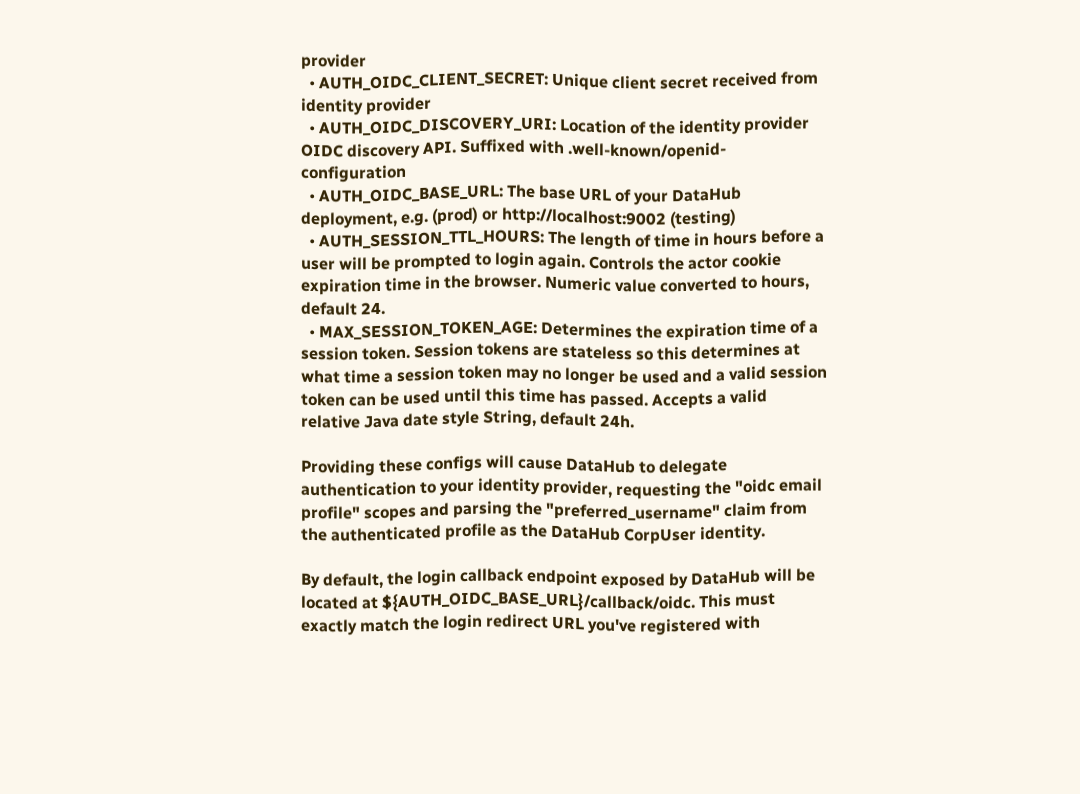provider
  • AUTH_OIDC_CLIENT_SECRET: Unique client secret received from identity provider
  • AUTH_OIDC_DISCOVERY_URI: Location of the identity provider OIDC discovery API. Suffixed with .well-known/openid-configuration
  • AUTH_OIDC_BASE_URL: The base URL of your DataHub deployment, e.g. (prod) or http://localhost:9002 (testing)
  • AUTH_SESSION_TTL_HOURS: The length of time in hours before a user will be prompted to login again. Controls the actor cookie expiration time in the browser. Numeric value converted to hours, default 24.
  • MAX_SESSION_TOKEN_AGE: Determines the expiration time of a session token. Session tokens are stateless so this determines at what time a session token may no longer be used and a valid session token can be used until this time has passed. Accepts a valid relative Java date style String, default 24h.

Providing these configs will cause DataHub to delegate authentication to your identity provider, requesting the "oidc email profile" scopes and parsing the "preferred_username" claim from the authenticated profile as the DataHub CorpUser identity.

By default, the login callback endpoint exposed by DataHub will be located at ${AUTH_OIDC_BASE_URL}/callback/oidc. This must exactly match the login redirect URL you've registered with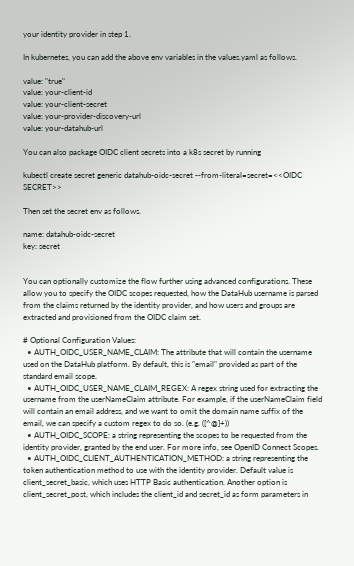your identity provider in step 1.

In kubernetes, you can add the above env variables in the values.yaml as follows.

value: "true"
value: your-client-id
value: your-client-secret
value: your-provider-discovery-url
value: your-datahub-url

You can also package OIDC client secrets into a k8s secret by running

kubectl create secret generic datahub-oidc-secret --from-literal=secret=<<OIDC SECRET>>

Then set the secret env as follows.

name: datahub-oidc-secret
key: secret


You can optionally customize the flow further using advanced configurations. These allow you to specify the OIDC scopes requested, how the DataHub username is parsed from the claims returned by the identity provider, and how users and groups are extracted and provisioned from the OIDC claim set.

# Optional Configuration Values:
  • AUTH_OIDC_USER_NAME_CLAIM: The attribute that will contain the username used on the DataHub platform. By default, this is "email" provided as part of the standard email scope.
  • AUTH_OIDC_USER_NAME_CLAIM_REGEX: A regex string used for extracting the username from the userNameClaim attribute. For example, if the userNameClaim field will contain an email address, and we want to omit the domain name suffix of the email, we can specify a custom regex to do so. (e.g. ([^@]+))
  • AUTH_OIDC_SCOPE: a string representing the scopes to be requested from the identity provider, granted by the end user. For more info, see OpenID Connect Scopes.
  • AUTH_OIDC_CLIENT_AUTHENTICATION_METHOD: a string representing the token authentication method to use with the identity provider. Default value is client_secret_basic, which uses HTTP Basic authentication. Another option is client_secret_post, which includes the client_id and secret_id as form parameters in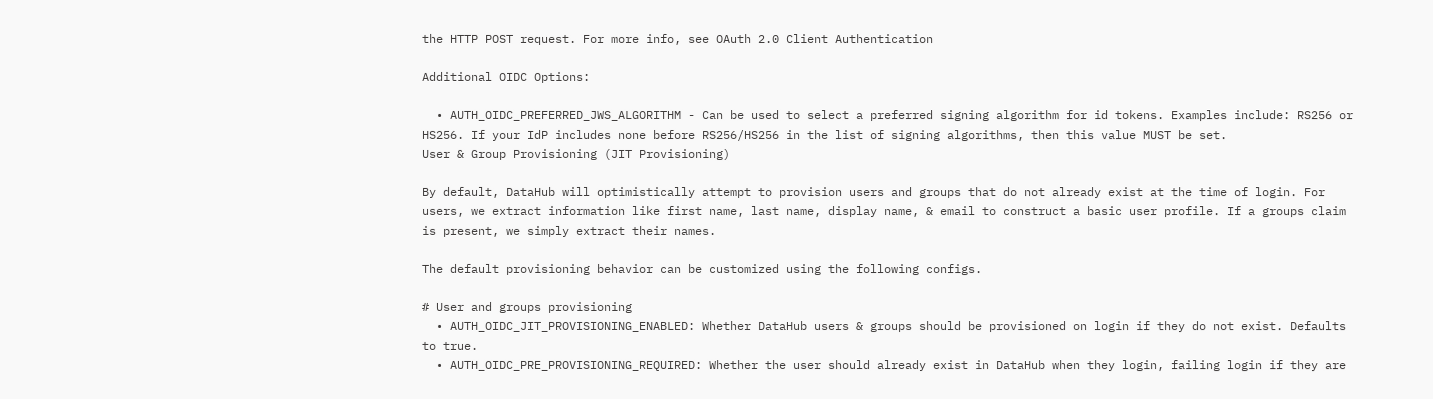the HTTP POST request. For more info, see OAuth 2.0 Client Authentication

Additional OIDC Options:

  • AUTH_OIDC_PREFERRED_JWS_ALGORITHM - Can be used to select a preferred signing algorithm for id tokens. Examples include: RS256 or HS256. If your IdP includes none before RS256/HS256 in the list of signing algorithms, then this value MUST be set.
User & Group Provisioning (JIT Provisioning)

By default, DataHub will optimistically attempt to provision users and groups that do not already exist at the time of login. For users, we extract information like first name, last name, display name, & email to construct a basic user profile. If a groups claim is present, we simply extract their names.

The default provisioning behavior can be customized using the following configs.

# User and groups provisioning
  • AUTH_OIDC_JIT_PROVISIONING_ENABLED: Whether DataHub users & groups should be provisioned on login if they do not exist. Defaults to true.
  • AUTH_OIDC_PRE_PROVISIONING_REQUIRED: Whether the user should already exist in DataHub when they login, failing login if they are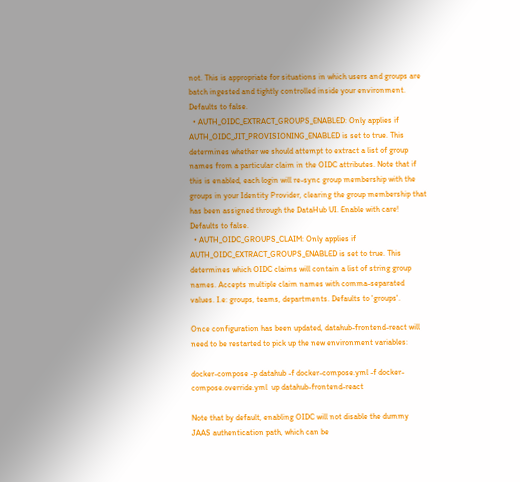not. This is appropriate for situations in which users and groups are batch ingested and tightly controlled inside your environment. Defaults to false.
  • AUTH_OIDC_EXTRACT_GROUPS_ENABLED: Only applies if AUTH_OIDC_JIT_PROVISIONING_ENABLED is set to true. This determines whether we should attempt to extract a list of group names from a particular claim in the OIDC attributes. Note that if this is enabled, each login will re-sync group membership with the groups in your Identity Provider, clearing the group membership that has been assigned through the DataHub UI. Enable with care! Defaults to false.
  • AUTH_OIDC_GROUPS_CLAIM: Only applies if AUTH_OIDC_EXTRACT_GROUPS_ENABLED is set to true. This determines which OIDC claims will contain a list of string group names. Accepts multiple claim names with comma-separated values. I.e: groups, teams, departments. Defaults to 'groups'.

Once configuration has been updated, datahub-frontend-react will need to be restarted to pick up the new environment variables:

docker-compose -p datahub -f docker-compose.yml -f docker-compose.override.yml  up datahub-frontend-react

Note that by default, enabling OIDC will not disable the dummy JAAS authentication path, which can be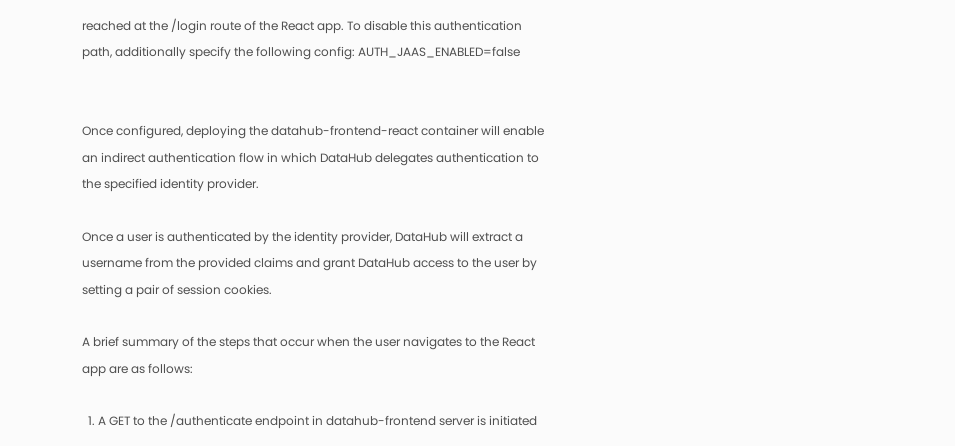reached at the /login route of the React app. To disable this authentication path, additionally specify the following config: AUTH_JAAS_ENABLED=false


Once configured, deploying the datahub-frontend-react container will enable an indirect authentication flow in which DataHub delegates authentication to the specified identity provider.

Once a user is authenticated by the identity provider, DataHub will extract a username from the provided claims and grant DataHub access to the user by setting a pair of session cookies.

A brief summary of the steps that occur when the user navigates to the React app are as follows:

  1. A GET to the /authenticate endpoint in datahub-frontend server is initiated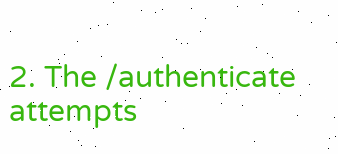2. The /authenticate attempts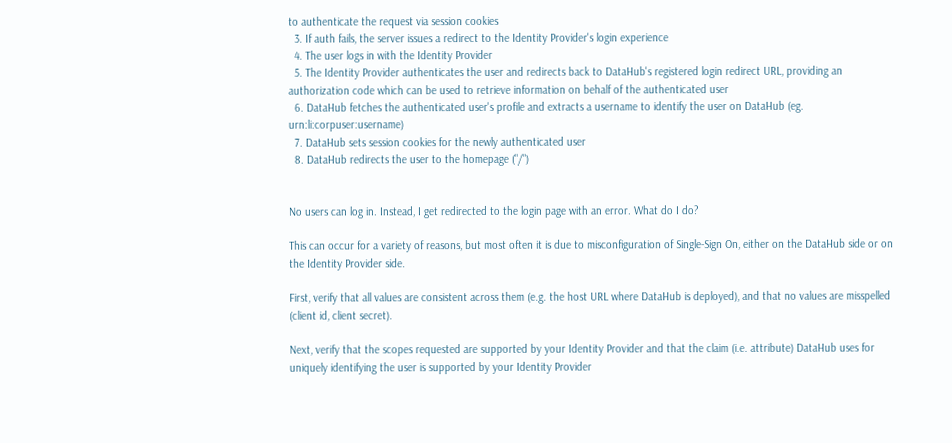to authenticate the request via session cookies
  3. If auth fails, the server issues a redirect to the Identity Provider's login experience
  4. The user logs in with the Identity Provider
  5. The Identity Provider authenticates the user and redirects back to DataHub's registered login redirect URL, providing an authorization code which can be used to retrieve information on behalf of the authenticated user
  6. DataHub fetches the authenticated user's profile and extracts a username to identify the user on DataHub (eg. urn:li:corpuser:username)
  7. DataHub sets session cookies for the newly authenticated user
  8. DataHub redirects the user to the homepage ("/")


No users can log in. Instead, I get redirected to the login page with an error. What do I do?

This can occur for a variety of reasons, but most often it is due to misconfiguration of Single-Sign On, either on the DataHub side or on the Identity Provider side.

First, verify that all values are consistent across them (e.g. the host URL where DataHub is deployed), and that no values are misspelled (client id, client secret).

Next, verify that the scopes requested are supported by your Identity Provider and that the claim (i.e. attribute) DataHub uses for uniquely identifying the user is supported by your Identity Provider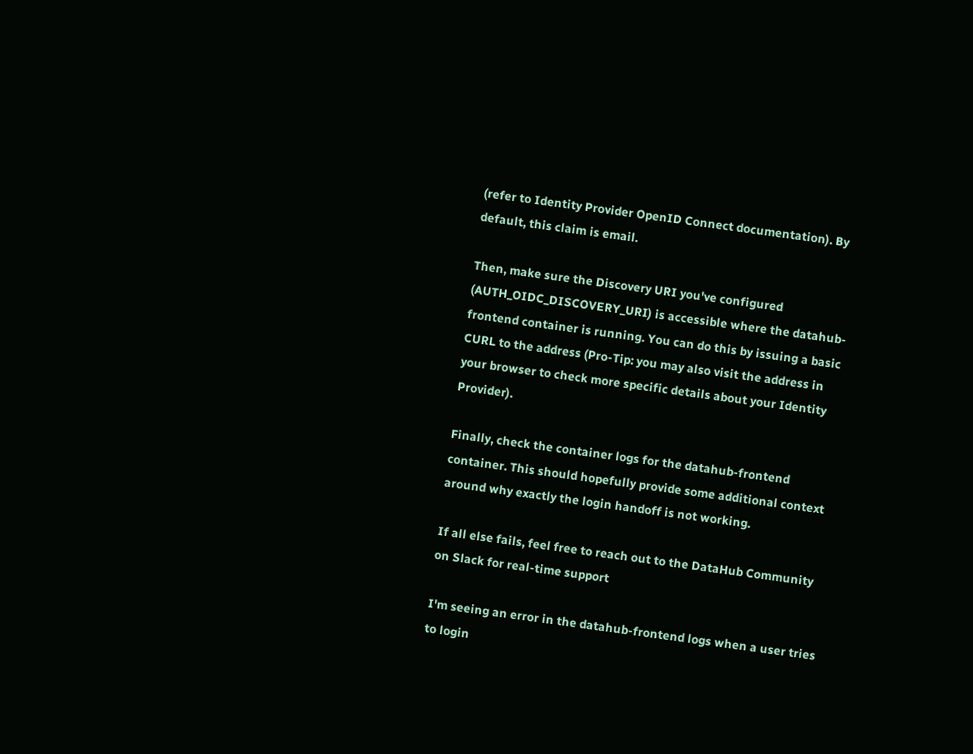(refer to Identity Provider OpenID Connect documentation). By default, this claim is email.

Then, make sure the Discovery URI you've configured (AUTH_OIDC_DISCOVERY_URI) is accessible where the datahub-frontend container is running. You can do this by issuing a basic CURL to the address (Pro-Tip: you may also visit the address in your browser to check more specific details about your Identity Provider).

Finally, check the container logs for the datahub-frontend container. This should hopefully provide some additional context around why exactly the login handoff is not working.

If all else fails, feel free to reach out to the DataHub Community on Slack for real-time support

I'm seeing an error in the datahub-frontend logs when a user tries to login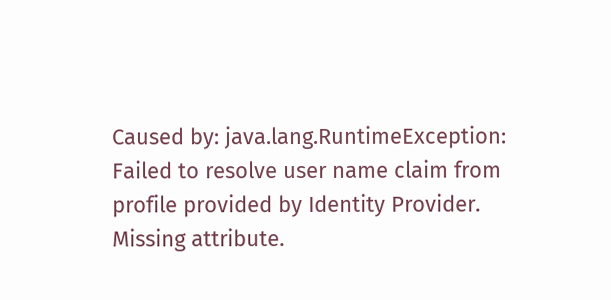Caused by: java.lang.RuntimeException: Failed to resolve user name claim from profile provided by Identity Provider. Missing attribute.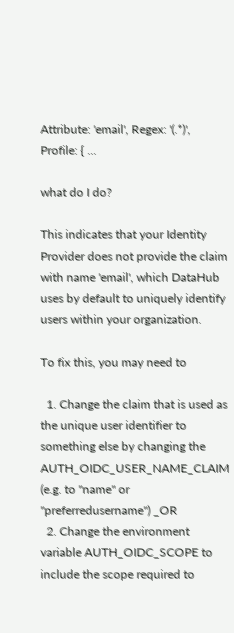Attribute: 'email', Regex: '(.*)', Profile: { ...

what do I do?

This indicates that your Identity Provider does not provide the claim with name 'email', which DataHub uses by default to uniquely identify users within your organization.

To fix this, you may need to

  1. Change the claim that is used as the unique user identifier to something else by changing the AUTH_OIDC_USER_NAME_CLAIM (e.g. to "name" or "preferredusername") _OR
  2. Change the environment variable AUTH_OIDC_SCOPE to include the scope required to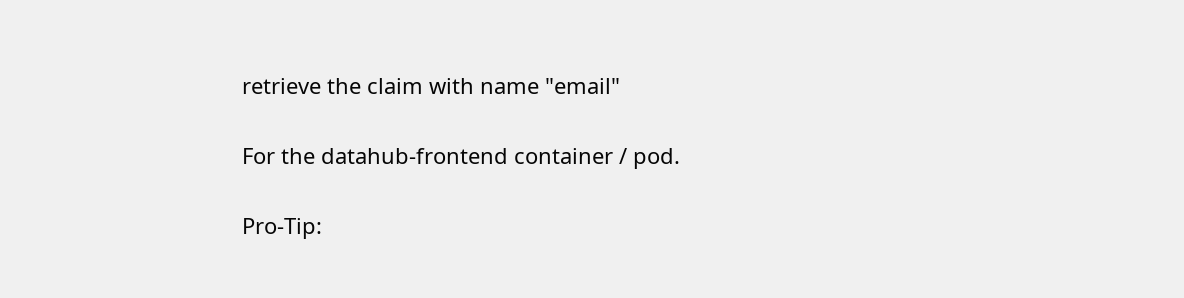retrieve the claim with name "email"

For the datahub-frontend container / pod.

Pro-Tip: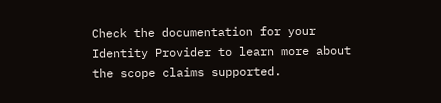Check the documentation for your Identity Provider to learn more about the scope claims supported.